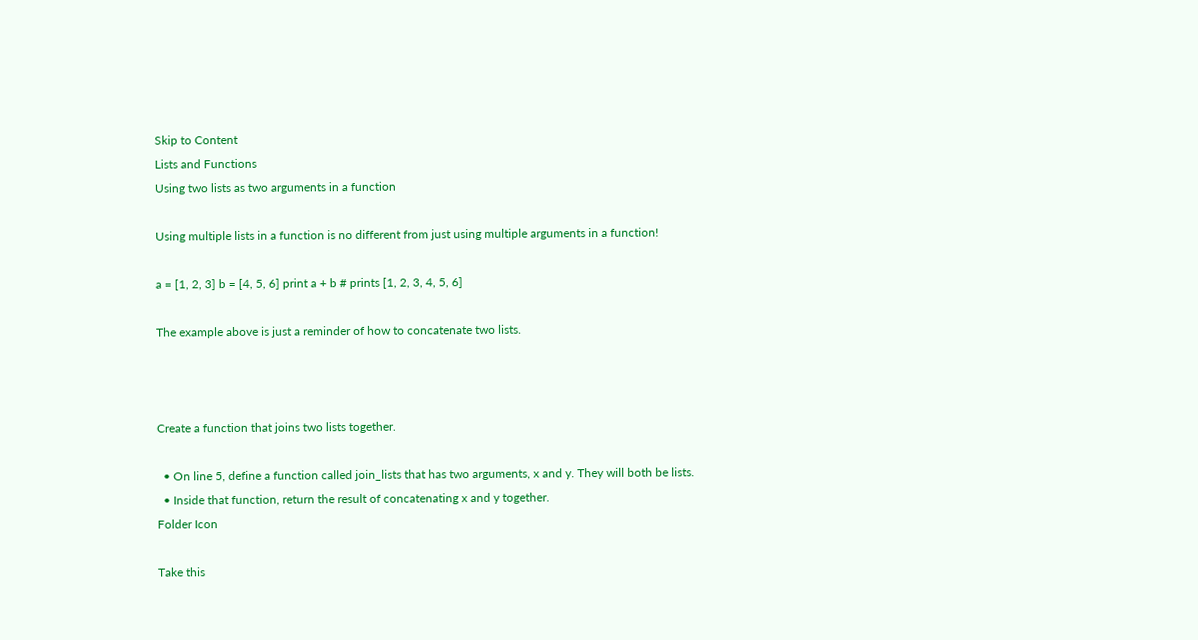Skip to Content
Lists and Functions
Using two lists as two arguments in a function

Using multiple lists in a function is no different from just using multiple arguments in a function!

a = [1, 2, 3] b = [4, 5, 6] print a + b # prints [1, 2, 3, 4, 5, 6]

The example above is just a reminder of how to concatenate two lists.



Create a function that joins two lists together.

  • On line 5, define a function called join_lists that has two arguments, x and y. They will both be lists.
  • Inside that function, return the result of concatenating x and y together.
Folder Icon

Take this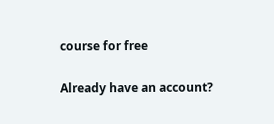course for free

Already have an account?